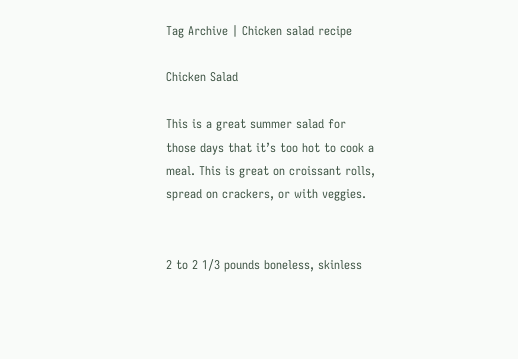Tag Archive | Chicken salad recipe

Chicken Salad

This is a great summer salad for those days that it’s too hot to cook a meal. This is great on croissant rolls, spread on crackers, or with veggies.


2 to 2 1/3 pounds boneless, skinless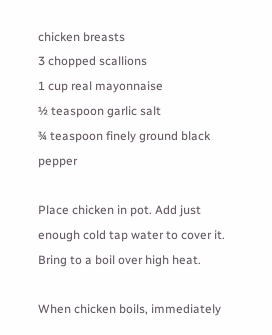chicken breasts
3 chopped scallions
1 cup real mayonnaise
½ teaspoon garlic salt
¾ teaspoon finely ground black pepper

Place chicken in pot. Add just enough cold tap water to cover it. Bring to a boil over high heat.

When chicken boils, immediately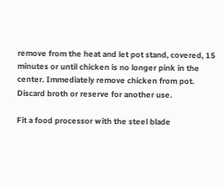remove from the heat and let pot stand, covered, 15 minutes or until chicken is no longer pink in the center. Immediately remove chicken from pot. Discard broth or reserve for another use.

Fit a food processor with the steel blade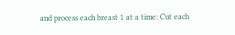and process each breast 1 at a time: Cut each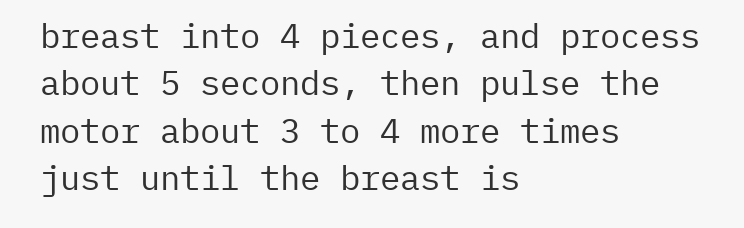breast into 4 pieces, and process about 5 seconds, then pulse the motor about 3 to 4 more times just until the breast is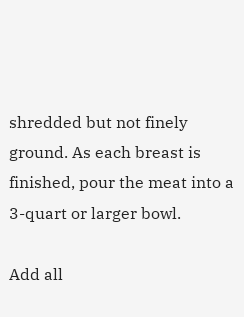shredded but not finely ground. As each breast is finished, pour the meat into a 3-quart or larger bowl.

Add all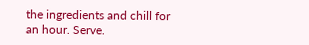the ingredients and chill for an hour. Serve.